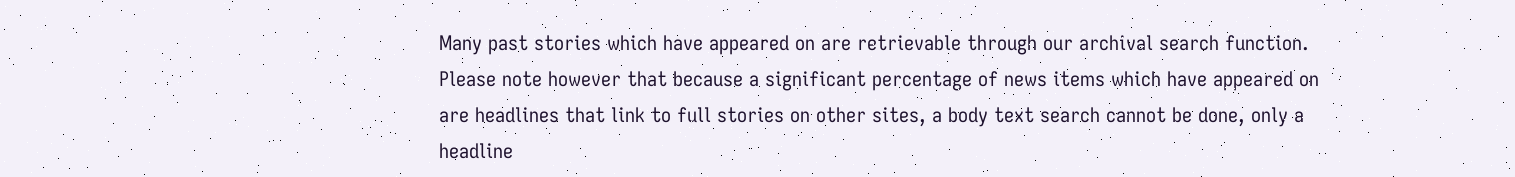Many past stories which have appeared on are retrievable through our archival search function. Please note however that because a significant percentage of news items which have appeared on are headlines that link to full stories on other sites, a body text search cannot be done, only a headline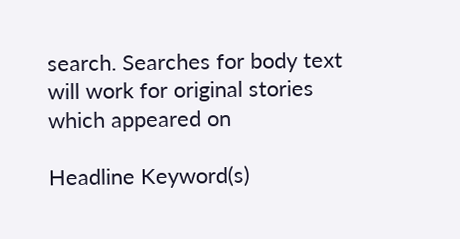search. Searches for body text will work for original stories which appeared on

Headline Keyword(s)